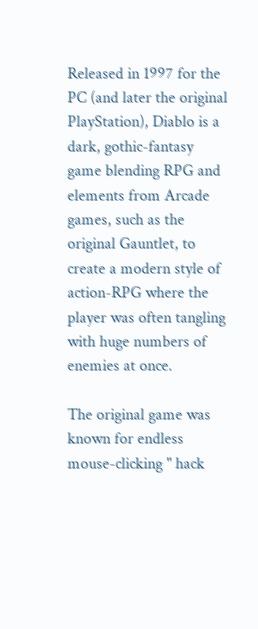Released in 1997 for the PC (and later the original PlayStation), Diablo is a dark, gothic-fantasy game blending RPG and elements from Arcade games, such as the original Gauntlet, to create a modern style of action-RPG where the player was often tangling with huge numbers of enemies at once.

The original game was known for endless mouse-clicking " hack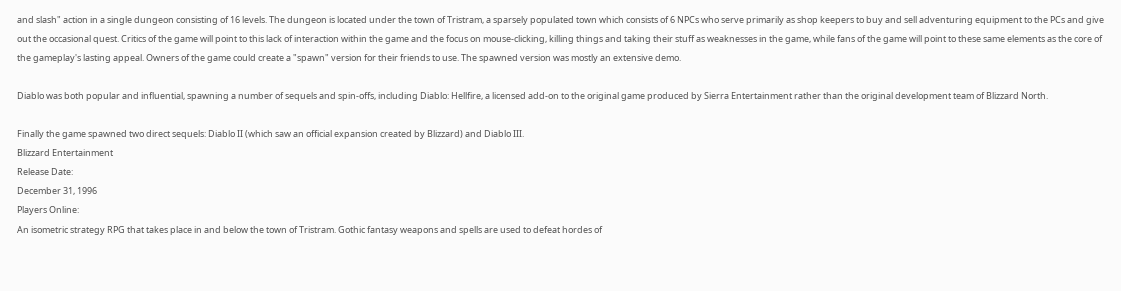and slash" action in a single dungeon consisting of 16 levels. The dungeon is located under the town of Tristram, a sparsely populated town which consists of 6 NPCs who serve primarily as shop keepers to buy and sell adventuring equipment to the PCs and give out the occasional quest. Critics of the game will point to this lack of interaction within the game and the focus on mouse-clicking, killing things and taking their stuff as weaknesses in the game, while fans of the game will point to these same elements as the core of the gameplay's lasting appeal. Owners of the game could create a "spawn" version for their friends to use. The spawned version was mostly an extensive demo.

Diablo was both popular and influential, spawning a number of sequels and spin-offs, including Diablo: Hellfire, a licensed add-on to the original game produced by Sierra Entertainment rather than the original development team of Blizzard North.

Finally the game spawned two direct sequels: Diablo II (which saw an official expansion created by Blizzard) and Diablo III.
Blizzard Entertainment
Release Date:
December 31, 1996
Players Online:
An isometric strategy RPG that takes place in and below the town of Tristram. Gothic fantasy weapons and spells are used to defeat hordes of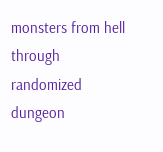monsters from hell through randomized dungeon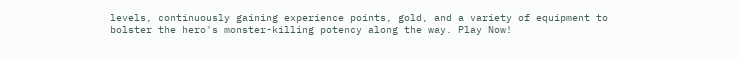levels, continuously gaining experience points, gold, and a variety of equipment to bolster the hero's monster-killing potency along the way. Play Now!